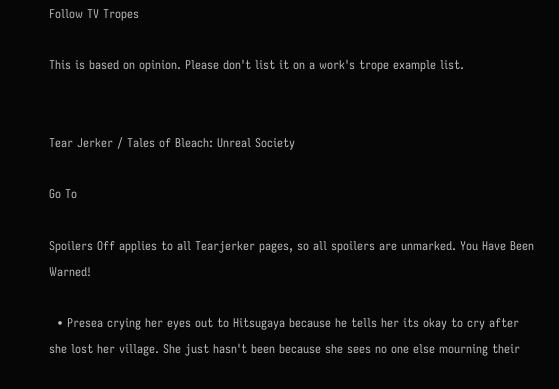Follow TV Tropes

This is based on opinion. Please don't list it on a work's trope example list.


Tear Jerker / Tales of Bleach: Unreal Society

Go To

Spoilers Off applies to all Tearjerker pages, so all spoilers are unmarked. You Have Been Warned!

  • Presea crying her eyes out to Hitsugaya because he tells her its okay to cry after she lost her village. She just hasn't been because she sees no one else mourning their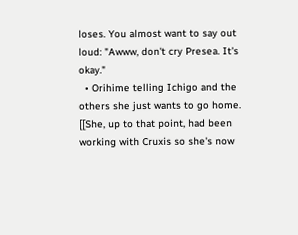loses. You almost want to say out loud: "Awww, don't cry Presea. It's okay."
  • Orihime telling Ichigo and the others she just wants to go home. [[She, up to that point, had been working with Cruxis so she's now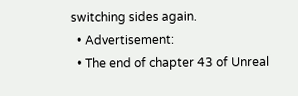switching sides again.
  • Advertisement:
  • The end of chapter 43 of Unreal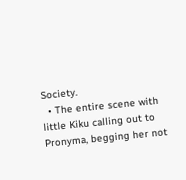Society.
  • The entire scene with little Kiku calling out to Pronyma, begging her not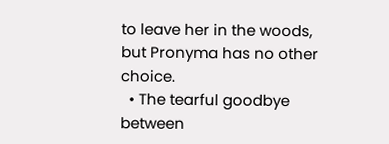to leave her in the woods, but Pronyma has no other choice.
  • The tearful goodbye between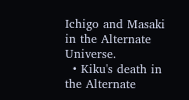Ichigo and Masaki in the Alternate Universe.
  • Kiku's death in the Alternate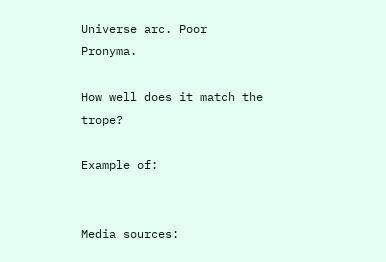Universe arc. Poor Pronyma.

How well does it match the trope?

Example of:


Media sources: